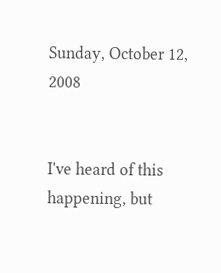Sunday, October 12, 2008


I've heard of this happening, but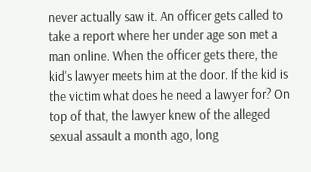never actually saw it. An officer gets called to take a report where her under age son met a man online. When the officer gets there, the kid's lawyer meets him at the door. If the kid is the victim what does he need a lawyer for? On top of that, the lawyer knew of the alleged sexual assault a month ago, long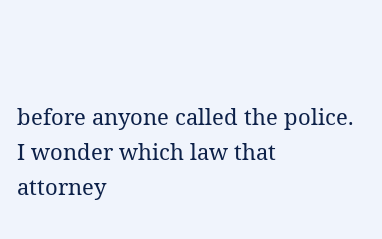before anyone called the police. I wonder which law that attorney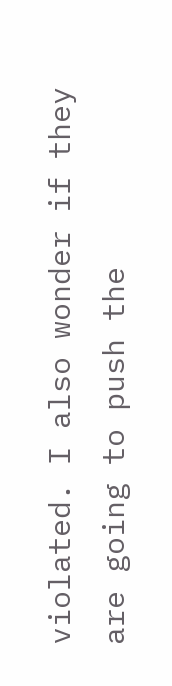violated. I also wonder if they are going to push the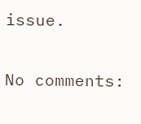issue.

No comments: